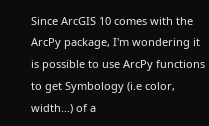Since ArcGIS 10 comes with the ArcPy package, I'm wondering it is possible to use ArcPy functions to get Symbology (i.e color, width...) of a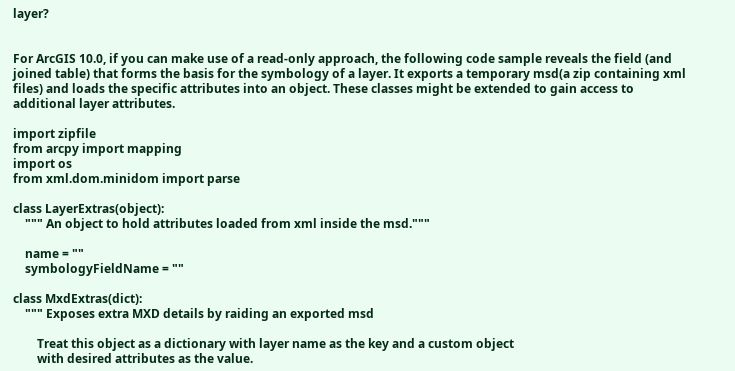layer?


For ArcGIS 10.0, if you can make use of a read-only approach, the following code sample reveals the field (and joined table) that forms the basis for the symbology of a layer. It exports a temporary msd(a zip containing xml files) and loads the specific attributes into an object. These classes might be extended to gain access to additional layer attributes.

import zipfile
from arcpy import mapping
import os
from xml.dom.minidom import parse

class LayerExtras(object):
    """ An object to hold attributes loaded from xml inside the msd."""

    name = ""
    symbologyFieldName = ""

class MxdExtras(dict):
    """ Exposes extra MXD details by raiding an exported msd

        Treat this object as a dictionary with layer name as the key and a custom object
        with desired attributes as the value.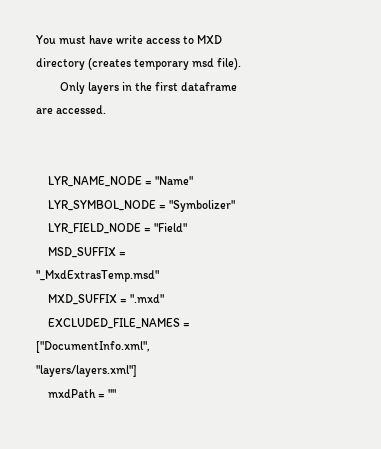You must have write access to MXD directory (creates temporary msd file).
        Only layers in the first dataframe are accessed.


    LYR_NAME_NODE = "Name"
    LYR_SYMBOL_NODE = "Symbolizer"
    LYR_FIELD_NODE = "Field"
    MSD_SUFFIX = "_MxdExtrasTemp.msd"
    MXD_SUFFIX = ".mxd"
    EXCLUDED_FILE_NAMES = ["DocumentInfo.xml", "layers/layers.xml"]
    mxdPath = ""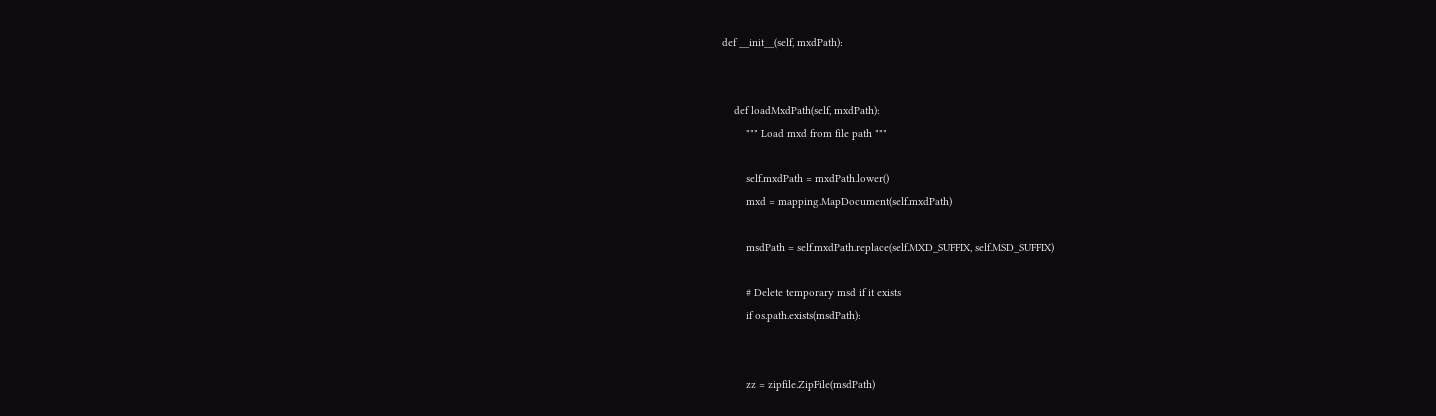def __init__(self, mxdPath):


    def loadMxdPath(self, mxdPath):
        """ Load mxd from file path """

        self.mxdPath = mxdPath.lower()
        mxd = mapping.MapDocument(self.mxdPath)

        msdPath = self.mxdPath.replace(self.MXD_SUFFIX, self.MSD_SUFFIX)

        # Delete temporary msd if it exists
        if os.path.exists(msdPath):


        zz = zipfile.ZipFile(msdPath)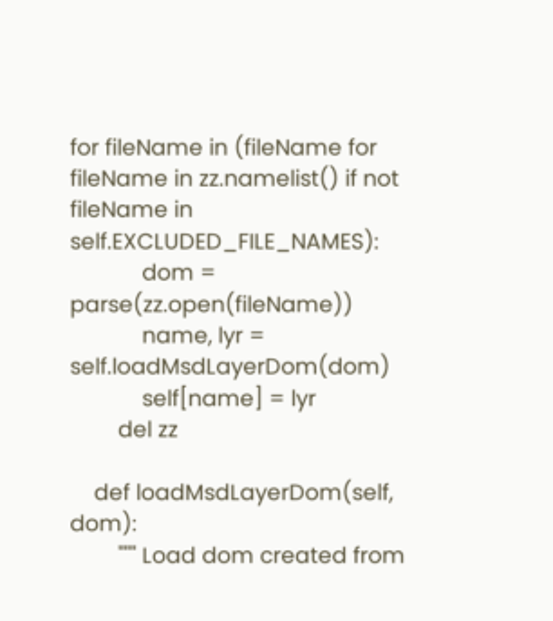for fileName in (fileName for fileName in zz.namelist() if not fileName in self.EXCLUDED_FILE_NAMES):
            dom = parse(zz.open(fileName))
            name, lyr = self.loadMsdLayerDom(dom)
            self[name] = lyr
        del zz

    def loadMsdLayerDom(self, dom):
        """ Load dom created from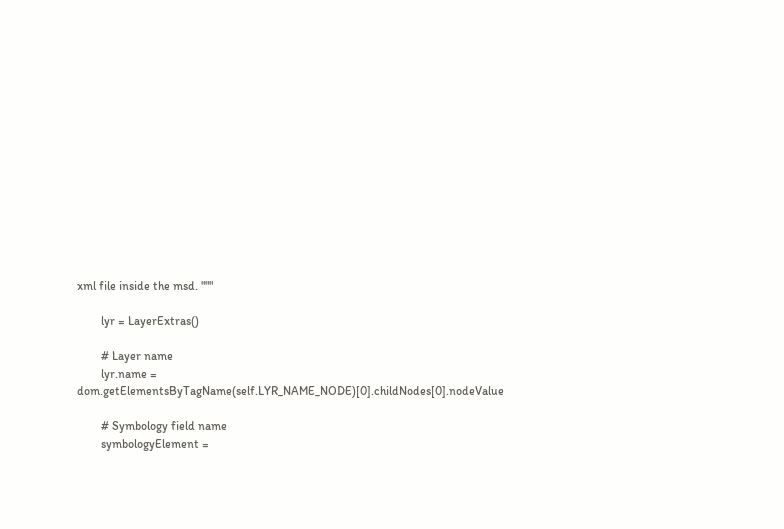xml file inside the msd. """

        lyr = LayerExtras()

        # Layer name
        lyr.name = dom.getElementsByTagName(self.LYR_NAME_NODE)[0].childNodes[0].nodeValue

        # Symbology field name
        symbologyElement =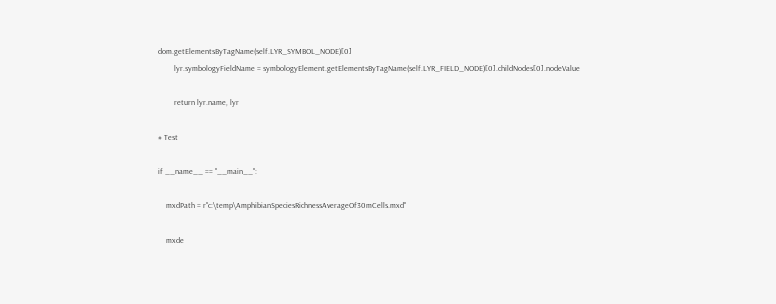dom.getElementsByTagName(self.LYR_SYMBOL_NODE)[0]
        lyr.symbologyFieldName = symbologyElement.getElementsByTagName(self.LYR_FIELD_NODE)[0].childNodes[0].nodeValue

        return lyr.name, lyr

# Test

if __name__ == "__main__":

    mxdPath = r"c:\temp\AmphibianSpeciesRichnessAverageOf30mCells.mxd"

    mxde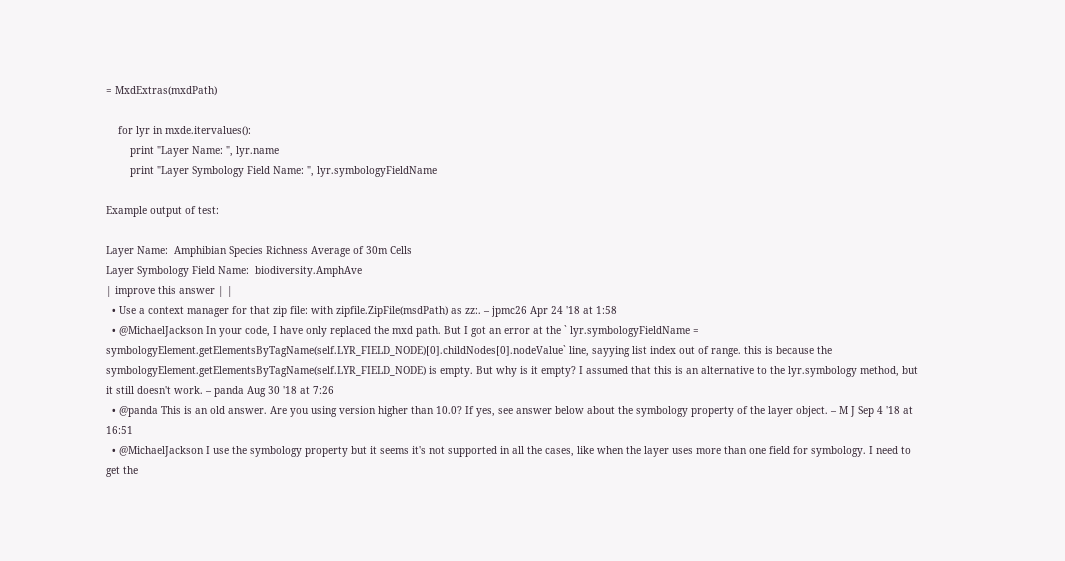= MxdExtras(mxdPath)

    for lyr in mxde.itervalues():
        print "Layer Name: ", lyr.name
        print "Layer Symbology Field Name: ", lyr.symbologyFieldName

Example output of test:

Layer Name:  Amphibian Species Richness Average of 30m Cells
Layer Symbology Field Name:  biodiversity.AmphAve
| improve this answer | |
  • Use a context manager for that zip file: with zipfile.ZipFile(msdPath) as zz:. – jpmc26 Apr 24 '18 at 1:58
  • @MichaelJackson In your code, I have only replaced the mxd path. But I got an error at the ` lyr.symbologyFieldName = symbologyElement.getElementsByTagName(self.LYR_FIELD_NODE)[0].childNodes[0].nodeValue` line, sayying list index out of range. this is because the symbologyElement.getElementsByTagName(self.LYR_FIELD_NODE) is empty. But why is it empty? I assumed that this is an alternative to the lyr.symbology method, but it still doesn't work. – panda Aug 30 '18 at 7:26
  • @panda This is an old answer. Are you using version higher than 10.0? If yes, see answer below about the symbology property of the layer object. – M J Sep 4 '18 at 16:51
  • @MichaelJackson I use the symbology property but it seems it's not supported in all the cases, like when the layer uses more than one field for symbology. I need to get the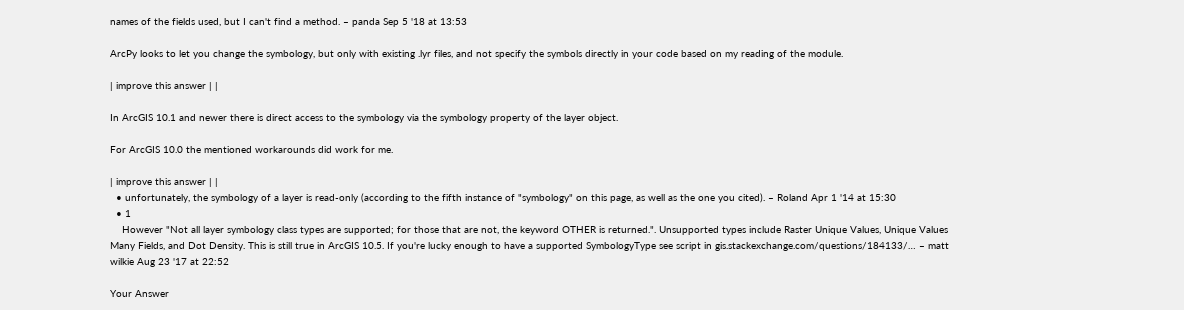names of the fields used, but I can't find a method. – panda Sep 5 '18 at 13:53

ArcPy looks to let you change the symbology, but only with existing .lyr files, and not specify the symbols directly in your code based on my reading of the module.

| improve this answer | |

In ArcGIS 10.1 and newer there is direct access to the symbology via the symbology property of the layer object.

For ArcGIS 10.0 the mentioned workarounds did work for me.

| improve this answer | |
  • unfortunately, the symbology of a layer is read-only (according to the fifth instance of "symbology" on this page, as well as the one you cited). – Roland Apr 1 '14 at 15:30
  • 1
    However "Not all layer symbology class types are supported; for those that are not, the keyword OTHER is returned.". Unsupported types include Raster Unique Values, Unique Values Many Fields, and Dot Density. This is still true in ArcGIS 10.5. If you're lucky enough to have a supported SymbologyType see script in gis.stackexchange.com/questions/184133/… – matt wilkie Aug 23 '17 at 22:52

Your Answer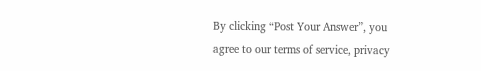By clicking “Post Your Answer”, you agree to our terms of service, privacy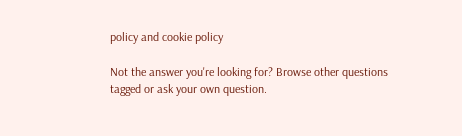policy and cookie policy

Not the answer you're looking for? Browse other questions tagged or ask your own question.